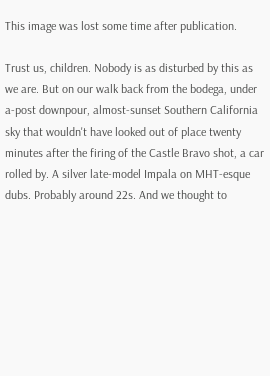This image was lost some time after publication.

Trust us, children. Nobody is as disturbed by this as we are. But on our walk back from the bodega, under a-post downpour, almost-sunset Southern California sky that wouldn't have looked out of place twenty minutes after the firing of the Castle Bravo shot, a car rolled by. A silver late-model Impala on MHT-esque dubs. Probably around 22s. And we thought to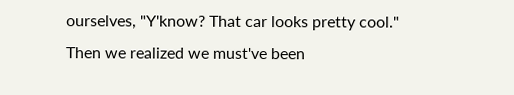ourselves, "Y'know? That car looks pretty cool." Then we realized we must've been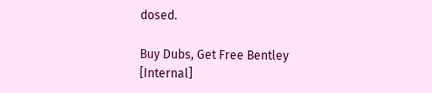dosed.

Buy Dubs, Get Free Bentley [Internal]